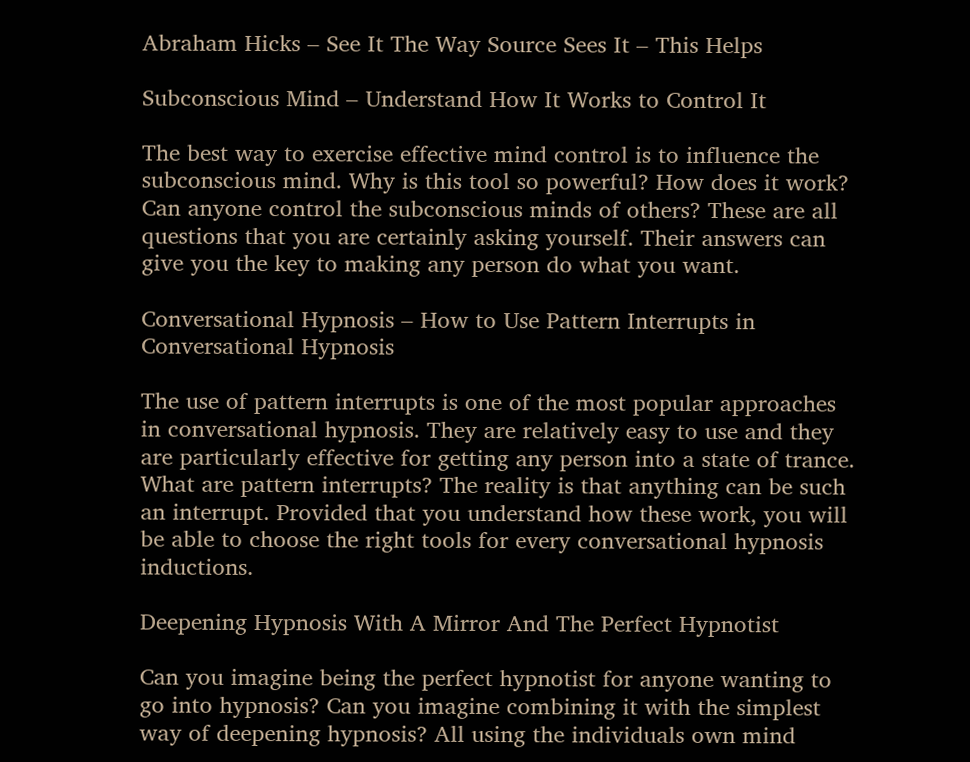Abraham Hicks – See It The Way Source Sees It – This Helps

Subconscious Mind – Understand How It Works to Control It

The best way to exercise effective mind control is to influence the subconscious mind. Why is this tool so powerful? How does it work? Can anyone control the subconscious minds of others? These are all questions that you are certainly asking yourself. Their answers can give you the key to making any person do what you want.

Conversational Hypnosis – How to Use Pattern Interrupts in Conversational Hypnosis

The use of pattern interrupts is one of the most popular approaches in conversational hypnosis. They are relatively easy to use and they are particularly effective for getting any person into a state of trance. What are pattern interrupts? The reality is that anything can be such an interrupt. Provided that you understand how these work, you will be able to choose the right tools for every conversational hypnosis inductions.

Deepening Hypnosis With A Mirror And The Perfect Hypnotist

Can you imagine being the perfect hypnotist for anyone wanting to go into hypnosis? Can you imagine combining it with the simplest way of deepening hypnosis? All using the individuals own mind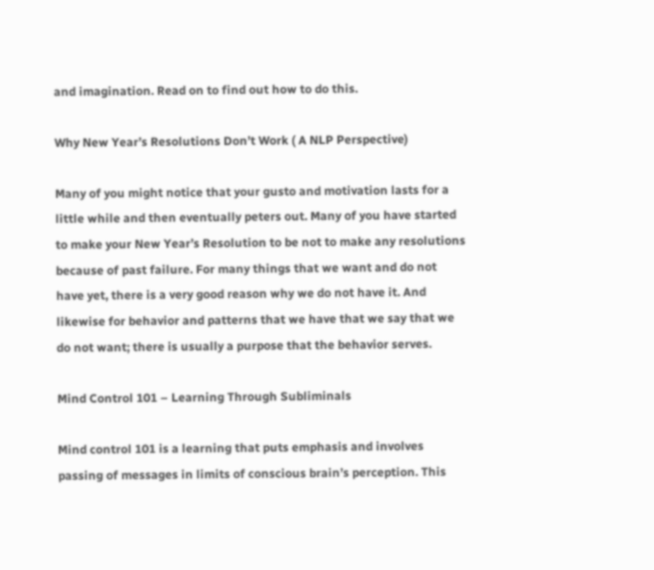and imagination. Read on to find out how to do this.

Why New Year’s Resolutions Don’t Work ( A NLP Perspective)

Many of you might notice that your gusto and motivation lasts for a little while and then eventually peters out. Many of you have started to make your New Year’s Resolution to be not to make any resolutions because of past failure. For many things that we want and do not have yet, there is a very good reason why we do not have it. And likewise for behavior and patterns that we have that we say that we do not want; there is usually a purpose that the behavior serves.

Mind Control 101 – Learning Through Subliminals

Mind control 101 is a learning that puts emphasis and involves passing of messages in limits of conscious brain’s perception. This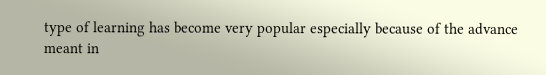type of learning has become very popular especially because of the advance meant in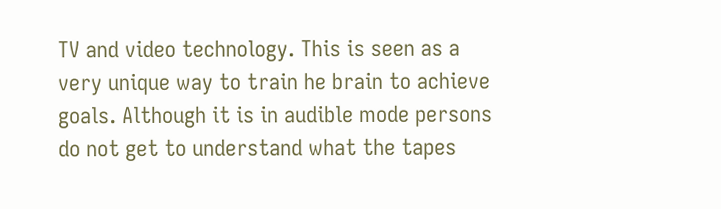TV and video technology. This is seen as a very unique way to train he brain to achieve goals. Although it is in audible mode persons do not get to understand what the tapes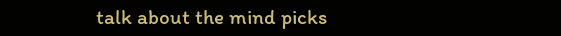talk about the mind picks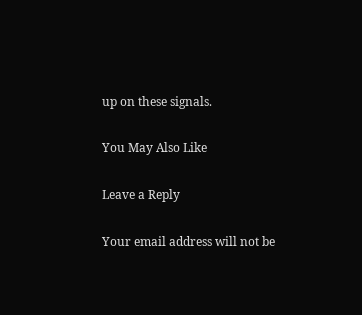up on these signals.

You May Also Like

Leave a Reply

Your email address will not be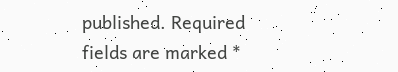published. Required fields are marked *